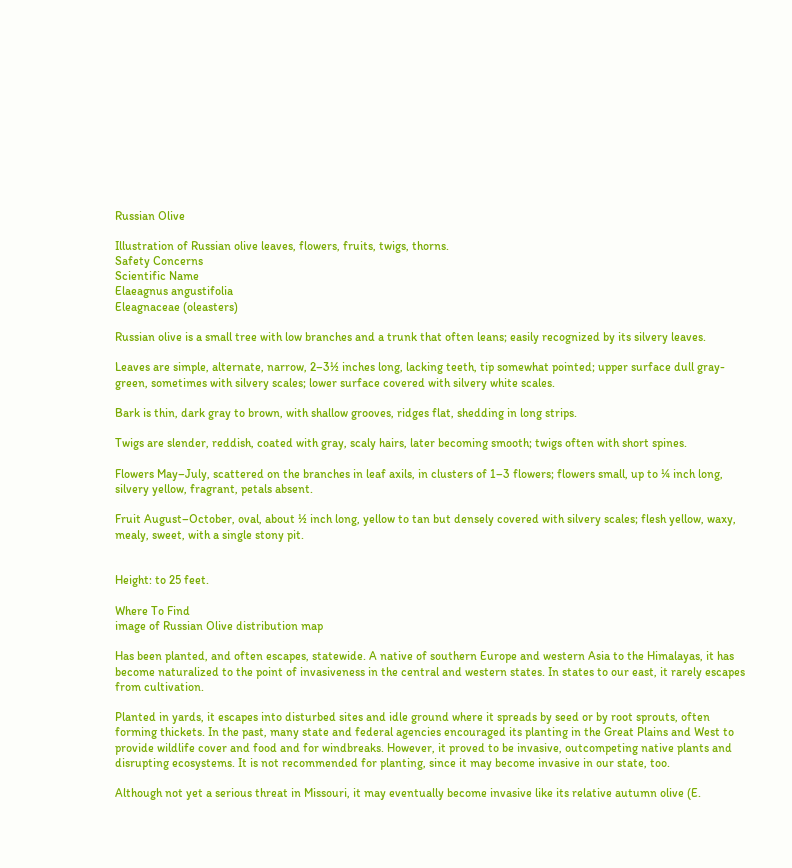Russian Olive

Illustration of Russian olive leaves, flowers, fruits, twigs, thorns.
Safety Concerns
Scientific Name
Elaeagnus angustifolia
Eleagnaceae (oleasters)

Russian olive is a small tree with low branches and a trunk that often leans; easily recognized by its silvery leaves.

Leaves are simple, alternate, narrow, 2–3½ inches long, lacking teeth, tip somewhat pointed; upper surface dull gray-green, sometimes with silvery scales; lower surface covered with silvery white scales.

Bark is thin, dark gray to brown, with shallow grooves, ridges flat, shedding in long strips.

Twigs are slender, reddish, coated with gray, scaly hairs, later becoming smooth; twigs often with short spines.

Flowers May–July, scattered on the branches in leaf axils, in clusters of 1–3 flowers; flowers small, up to ¼ inch long, silvery yellow, fragrant, petals absent.

Fruit August–October, oval, about ½ inch long, yellow to tan but densely covered with silvery scales; flesh yellow, waxy, mealy, sweet, with a single stony pit.


Height: to 25 feet.

Where To Find
image of Russian Olive distribution map

Has been planted, and often escapes, statewide. A native of southern Europe and western Asia to the Himalayas, it has become naturalized to the point of invasiveness in the central and western states. In states to our east, it rarely escapes from cultivation.

Planted in yards, it escapes into disturbed sites and idle ground where it spreads by seed or by root sprouts, often forming thickets. In the past, many state and federal agencies encouraged its planting in the Great Plains and West to provide wildlife cover and food and for windbreaks. However, it proved to be invasive, outcompeting native plants and disrupting ecosystems. It is not recommended for planting, since it may become invasive in our state, too.

Although not yet a serious threat in Missouri, it may eventually become invasive like its relative autumn olive (E.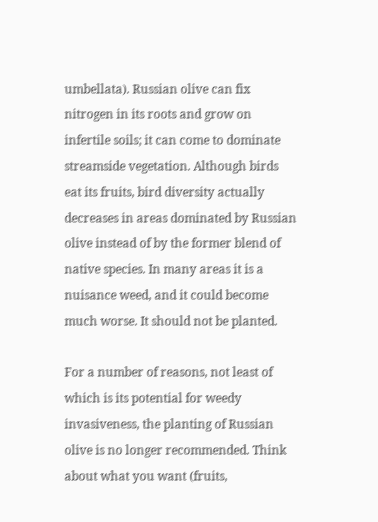umbellata). Russian olive can fix nitrogen in its roots and grow on infertile soils; it can come to dominate streamside vegetation. Although birds eat its fruits, bird diversity actually decreases in areas dominated by Russian olive instead of by the former blend of native species. In many areas it is a nuisance weed, and it could become much worse. It should not be planted.

For a number of reasons, not least of which is its potential for weedy invasiveness, the planting of Russian olive is no longer recommended. Think about what you want (fruits,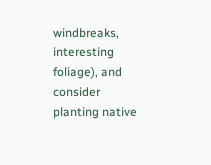windbreaks, interesting foliage), and consider planting native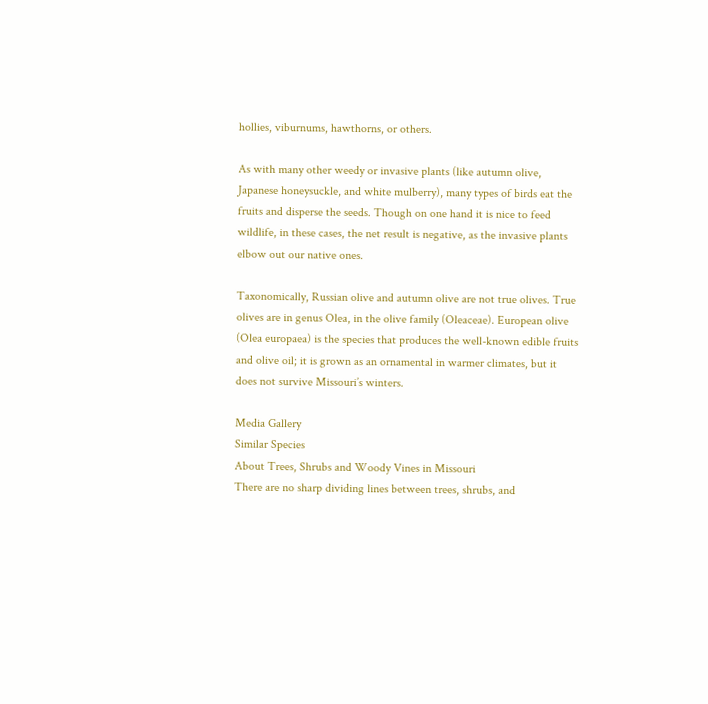hollies, viburnums, hawthorns, or others.

As with many other weedy or invasive plants (like autumn olive, Japanese honeysuckle, and white mulberry), many types of birds eat the fruits and disperse the seeds. Though on one hand it is nice to feed wildlife, in these cases, the net result is negative, as the invasive plants elbow out our native ones.

Taxonomically, Russian olive and autumn olive are not true olives. True olives are in genus Olea, in the olive family (Oleaceae). European olive (Olea europaea) is the species that produces the well-known edible fruits and olive oil; it is grown as an ornamental in warmer climates, but it does not survive Missouri’s winters.

Media Gallery
Similar Species
About Trees, Shrubs and Woody Vines in Missouri
There are no sharp dividing lines between trees, shrubs, and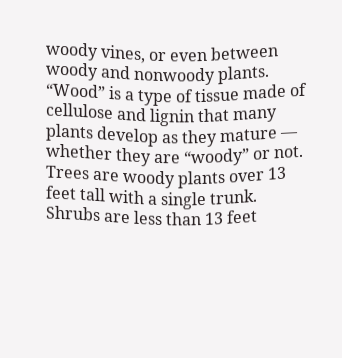woody vines, or even between woody and nonwoody plants. “Wood” is a type of tissue made of cellulose and lignin that many plants develop as they mature — whether they are “woody” or not. Trees are woody plants over 13 feet tall with a single trunk. Shrubs are less than 13 feet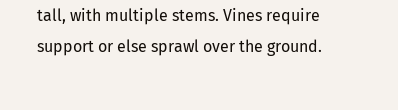tall, with multiple stems. Vines require support or else sprawl over the ground.